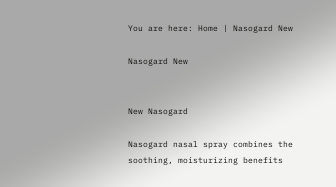You are here: Home | Nasogard New

Nasogard New


New Nasogard

Nasogard nasal spray combines the soothing, moisturizing benefits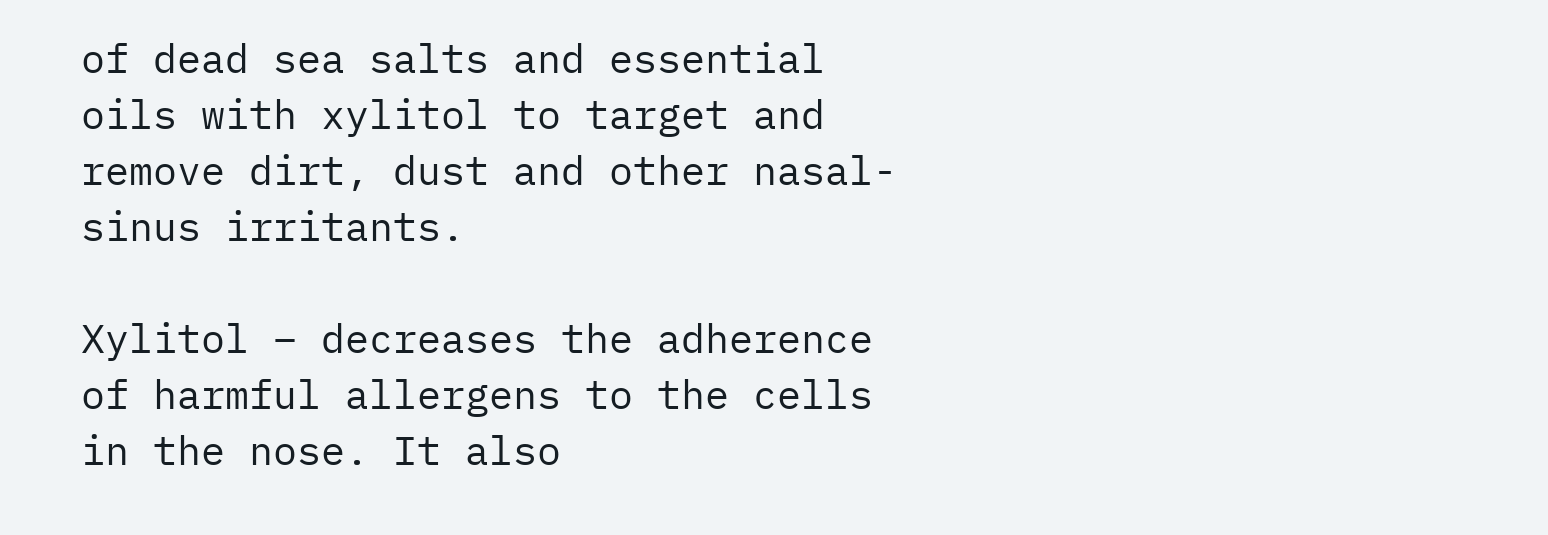of dead sea salts and essential oils with xylitol to target and remove dirt, dust and other nasal-sinus irritants.

Xylitol – decreases the adherence of harmful allergens to the cells in the nose. It also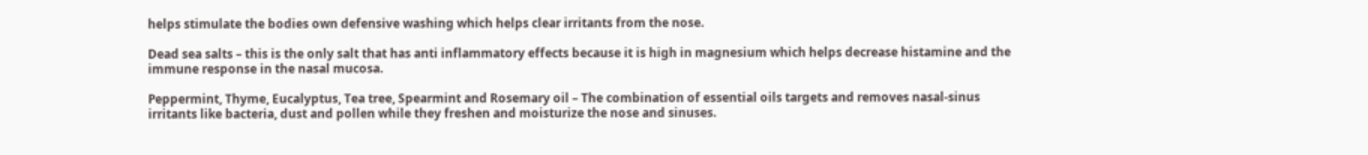helps stimulate the bodies own defensive washing which helps clear irritants from the nose.

Dead sea salts – this is the only salt that has anti inflammatory effects because it is high in magnesium which helps decrease histamine and the immune response in the nasal mucosa.

Peppermint, Thyme, Eucalyptus, Tea tree, Spearmint and Rosemary oil – The combination of essential oils targets and removes nasal-sinus irritants like bacteria, dust and pollen while they freshen and moisturize the nose and sinuses.